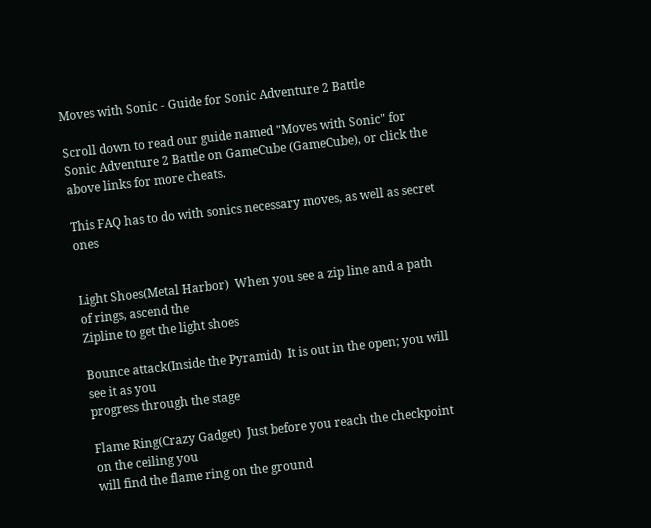Moves with Sonic - Guide for Sonic Adventure 2 Battle

Scroll down to read our guide named "Moves with Sonic" for Sonic Adventure 2 Battle on GameCube (GameCube), or click the above links for more cheats.

This FAQ has to do with sonics necessary moves, as well as secret ones


Light Shoes(Metal Harbor)  When you see a zip line and a path of rings, ascend the
Zipline to get the light shoes

Bounce attack(Inside the Pyramid)  It is out in the open; you will see it as you
progress through the stage

Flame Ring(Crazy Gadget)  Just before you reach the checkpoint on the ceiling you
will find the flame ring on the ground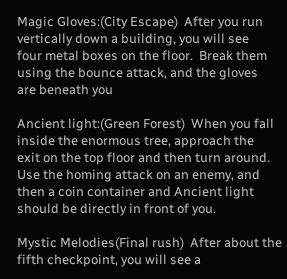Magic Gloves:(City Escape)  After you run vertically down a building, you will see
four metal boxes on the floor.  Break them using the bounce attack, and the gloves
are beneath you

Ancient light:(Green Forest)  When you fall inside the enormous tree, approach the
exit on the top floor and then turn around.  Use the homing attack on an enemy, and
then a coin container and Ancient light should be directly in front of you.

Mystic Melodies(Final rush)  After about the fifth checkpoint, you will see a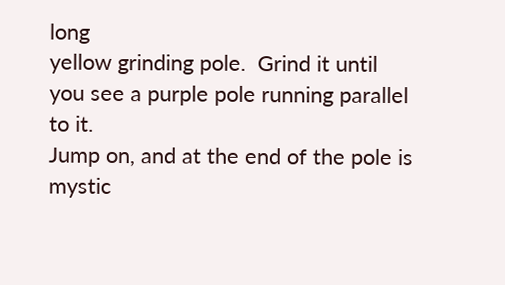long
yellow grinding pole.  Grind it until you see a purple pole running parallel to it.
Jump on, and at the end of the pole is mystic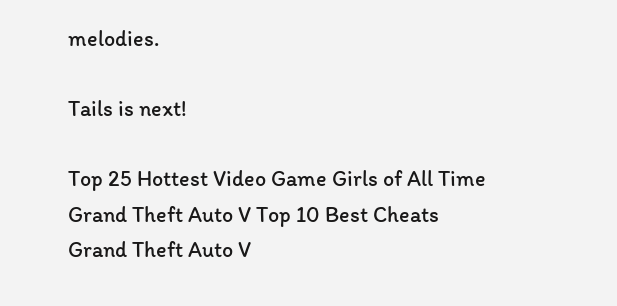melodies.

Tails is next!

Top 25 Hottest Video Game Girls of All Time
Grand Theft Auto V Top 10 Best Cheats
Grand Theft Auto V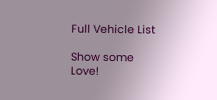Full Vehicle List

Show some Love!